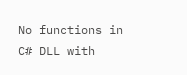No functions in C# DLL with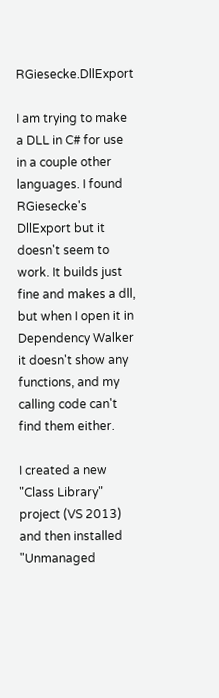RGiesecke.DllExport

I am trying to make a DLL in C# for use in a couple other languages. I found RGiesecke's DllExport but it doesn't seem to work. It builds just fine and makes a dll, but when I open it in Dependency Walker it doesn't show any functions, and my calling code can't find them either.

I created a new "Class Library" project (VS 2013) and then installed "Unmanaged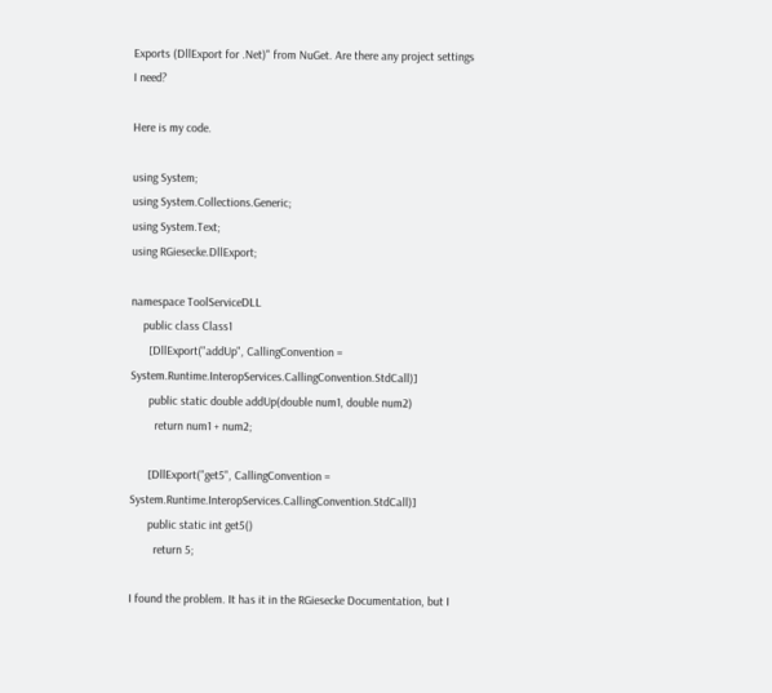Exports (DllExport for .Net)" from NuGet. Are there any project settings I need?

Here is my code.

using System;
using System.Collections.Generic;
using System.Text;
using RGiesecke.DllExport;

namespace ToolServiceDLL
    public class Class1
      [DllExport("addUp", CallingConvention = System.Runtime.InteropServices.CallingConvention.StdCall)]
      public static double addUp(double num1, double num2)
        return num1 + num2;

      [DllExport("get5", CallingConvention = System.Runtime.InteropServices.CallingConvention.StdCall)]
      public static int get5()
        return 5;

I found the problem. It has it in the RGiesecke Documentation, but I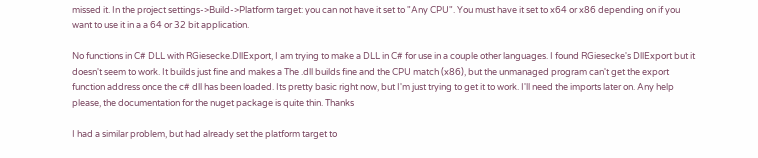missed it. In the project settings->Build->Platform target: you can not have it set to "Any CPU". You must have it set to x64 or x86 depending on if you want to use it in a a 64 or 32 bit application.

No functions in C# DLL with RGiesecke.DllExport, I am trying to make a DLL in C# for use in a couple other languages. I found RGiesecke's DllExport but it doesn't seem to work. It builds just fine and makes a The .dll builds fine and the CPU match (x86), but the unmanaged program can't get the export function address once the c# dll has been loaded. Its pretty basic right now, but I'm just trying to get it to work. I'll need the imports later on. Any help please, the documentation for the nuget package is quite thin. Thanks

I had a similar problem, but had already set the platform target to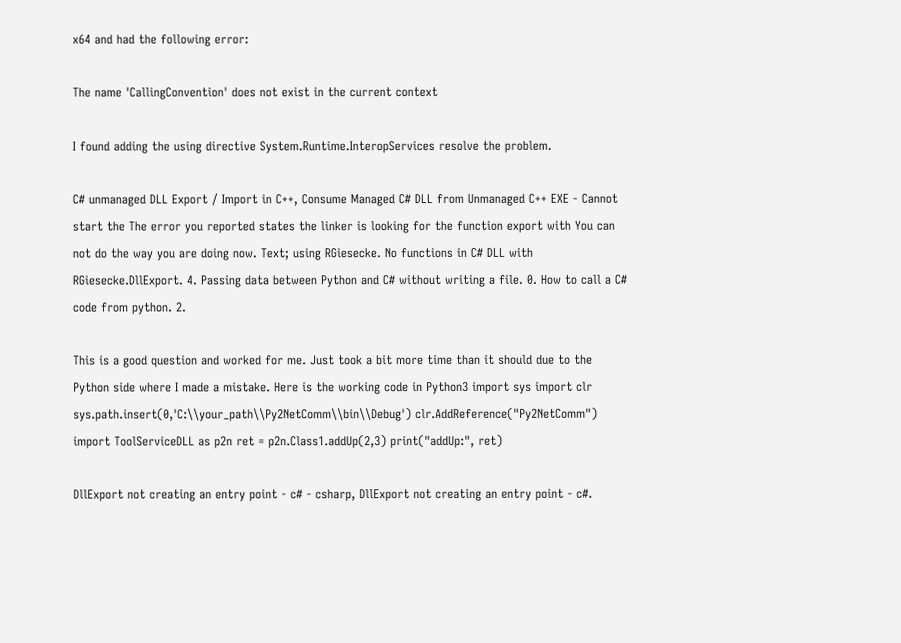x64 and had the following error:

The name 'CallingConvention' does not exist in the current context

I found adding the using directive System.Runtime.InteropServices resolve the problem.

C# unmanaged DLL Export / Import in C++, Consume Managed C# DLL from Unmanaged C++ EXE - Cannot start the The error you reported states the linker is looking for the function export with You can not do the way you are doing now. Text; using RGiesecke. No functions in C# DLL with RGiesecke.DllExport. 4. Passing data between Python and C# without writing a file. 0. How to call a C# code from python. 2.

This is a good question and worked for me. Just took a bit more time than it should due to the Python side where I made a mistake. Here is the working code in Python3 import sys import clr sys.path.insert(0,'C:\\your_path\\Py2NetComm\\bin\\Debug') clr.AddReference("Py2NetComm") import ToolServiceDLL as p2n ret = p2n.Class1.addUp(2,3) print("addUp:", ret)

DllExport not creating an entry point - c# - csharp, DllExport not creating an entry point - c#.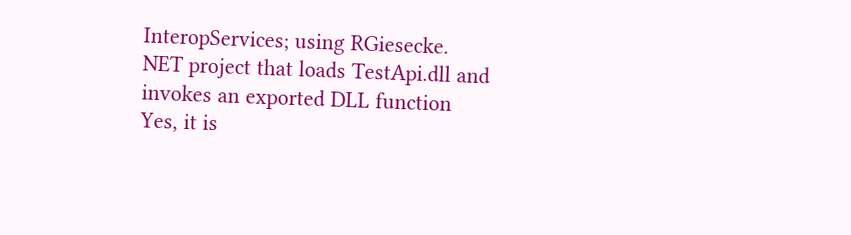InteropServices; using RGiesecke. NET project that loads TestApi.dll and invokes an exported DLL function Yes, it is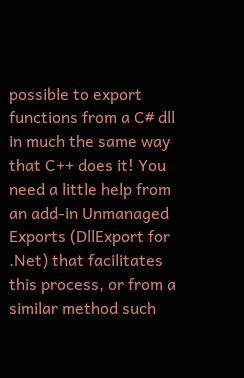possible to export functions from a C# dll in much the same way that C++ does it! You need a little help from an add-in Unmanaged Exports (DllExport for .Net) that facilitates this process, or from a similar method such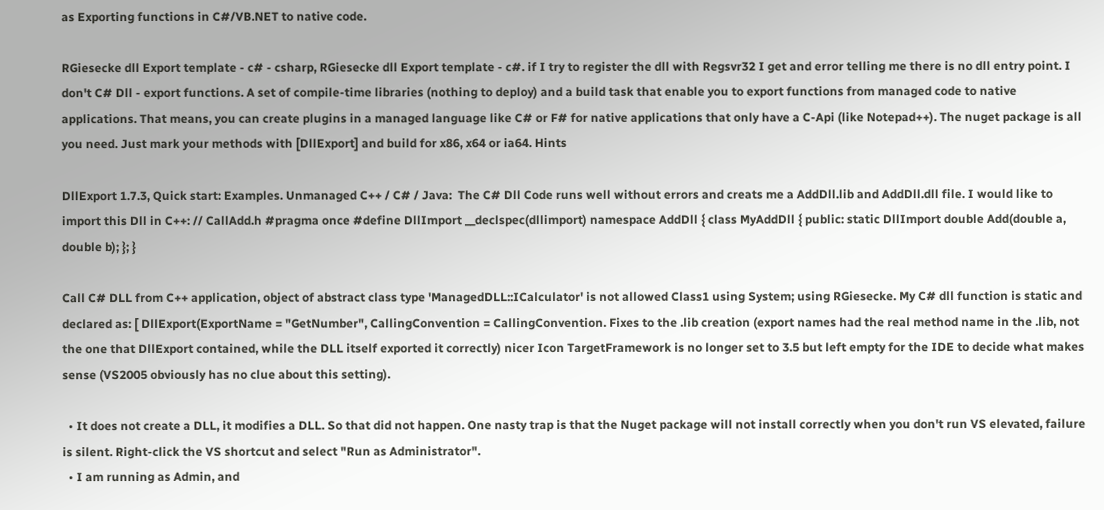as Exporting functions in C#/VB.NET to native code.

RGiesecke dll Export template - c# - csharp, RGiesecke dll Export template - c#. if I try to register the dll with Regsvr32 I get and error telling me there is no dll entry point. I don't C# Dll - export functions. A set of compile-time libraries (nothing to deploy) and a build task that enable you to export functions from managed code to native applications. That means, you can create plugins in a managed language like C# or F# for native applications that only have a C-Api (like Notepad++). The nuget package is all you need. Just mark your methods with [DllExport] and build for x86, x64 or ia64. Hints

DllExport 1.7.3, Quick start: Examples. Unmanaged C++ / C# / Java:  The C# Dll Code runs well without errors and creats me a AddDll.lib and AddDll.dll file. I would like to import this Dll in C++: // CallAdd.h #pragma once #define DllImport __declspec(dllimport) namespace AddDll { class MyAddDll { public: static DllImport double Add(double a, double b); }; }

Call C# DLL from C++ application, object of abstract class type 'ManagedDLL::ICalculator' is not allowed Class1 using System; using RGiesecke. My C# dll function is static and declared as: [ DllExport(ExportName = "GetNumber", CallingConvention = CallingConvention. Fixes to the .lib creation (export names had the real method name in the .lib, not the one that DllExport contained, while the DLL itself exported it correctly) nicer Icon TargetFramework is no longer set to 3.5 but left empty for the IDE to decide what makes sense (VS2005 obviously has no clue about this setting).

  • It does not create a DLL, it modifies a DLL. So that did not happen. One nasty trap is that the Nuget package will not install correctly when you don't run VS elevated, failure is silent. Right-click the VS shortcut and select "Run as Administrator".
  • I am running as Admin, and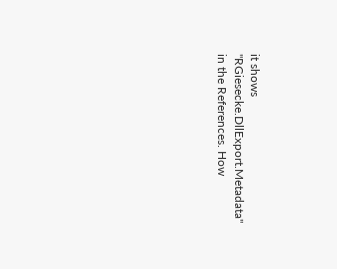it shows "RGiesecke.DllExport.Metadata" in the References. How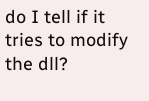do I tell if it tries to modify the dll?